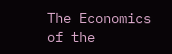The Economics of the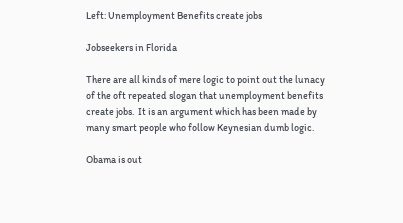Left: Unemployment Benefits create jobs

Jobseekers in Florida

There are all kinds of mere logic to point out the lunacy of the oft repeated slogan that unemployment benefits create jobs.  It is an argument which has been made by many smart people who follow Keynesian dumb logic.

Obama is out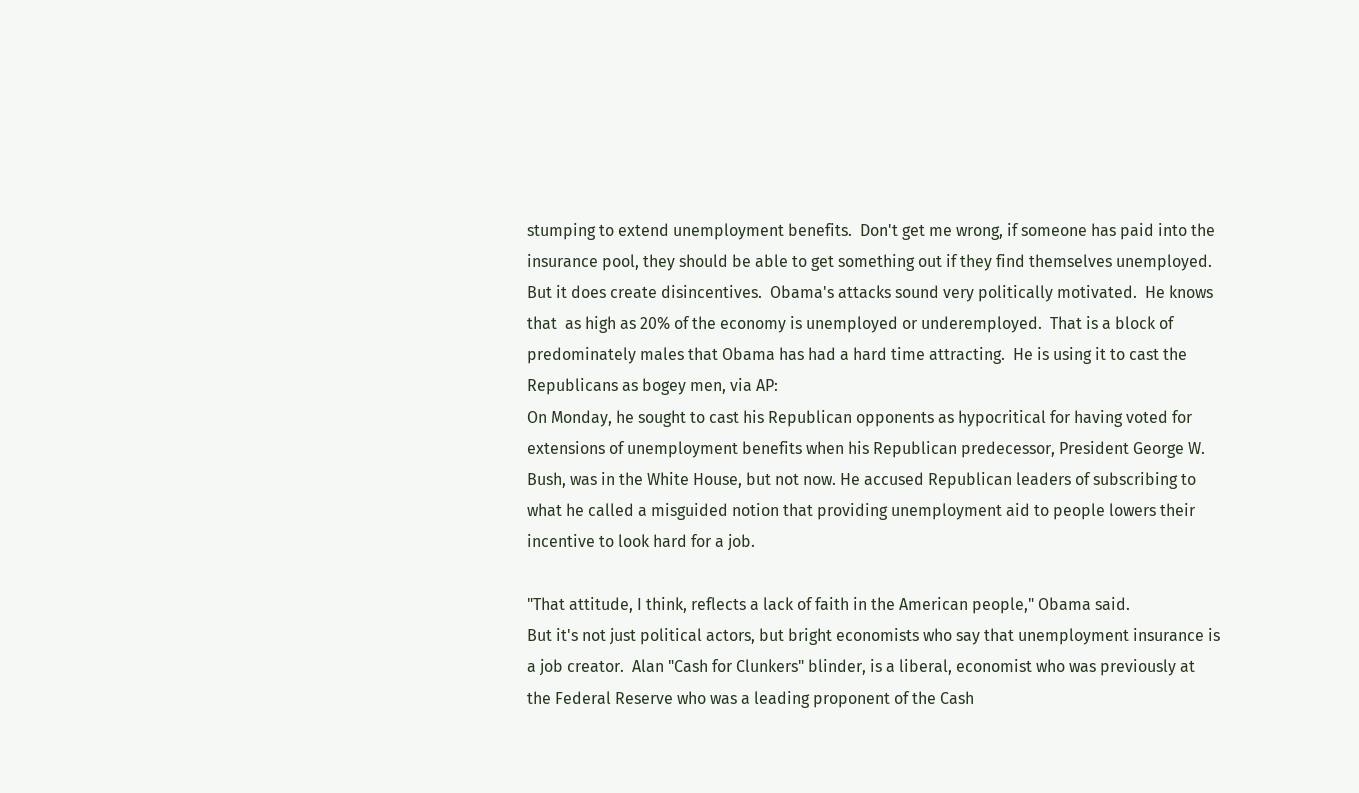stumping to extend unemployment benefits.  Don't get me wrong, if someone has paid into the insurance pool, they should be able to get something out if they find themselves unemployed.  But it does create disincentives.  Obama's attacks sound very politically motivated.  He knows that  as high as 20% of the economy is unemployed or underemployed.  That is a block of predominately males that Obama has had a hard time attracting.  He is using it to cast the Republicans as bogey men, via AP:
On Monday, he sought to cast his Republican opponents as hypocritical for having voted for extensions of unemployment benefits when his Republican predecessor, President George W. Bush, was in the White House, but not now. He accused Republican leaders of subscribing to what he called a misguided notion that providing unemployment aid to people lowers their incentive to look hard for a job.

"That attitude, I think, reflects a lack of faith in the American people," Obama said.
But it's not just political actors, but bright economists who say that unemployment insurance is a job creator.  Alan "Cash for Clunkers" blinder, is a liberal, economist who was previously at the Federal Reserve who was a leading proponent of the Cash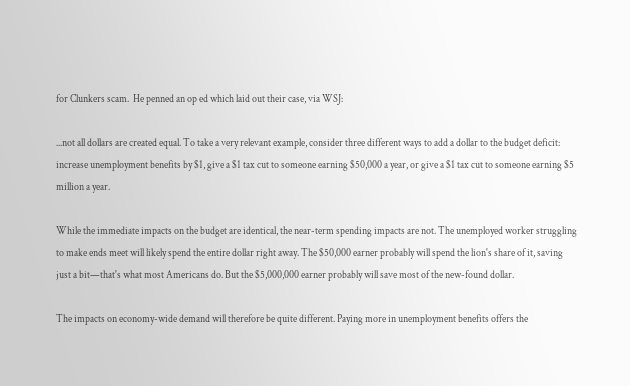for Clunkers scam.  He penned an op ed which laid out their case, via WSJ:

...not all dollars are created equal. To take a very relevant example, consider three different ways to add a dollar to the budget deficit: increase unemployment benefits by $1, give a $1 tax cut to someone earning $50,000 a year, or give a $1 tax cut to someone earning $5 million a year.

While the immediate impacts on the budget are identical, the near-term spending impacts are not. The unemployed worker struggling to make ends meet will likely spend the entire dollar right away. The $50,000 earner probably will spend the lion's share of it, saving just a bit—that's what most Americans do. But the $5,000,000 earner probably will save most of the new-found dollar.

The impacts on economy-wide demand will therefore be quite different. Paying more in unemployment benefits offers the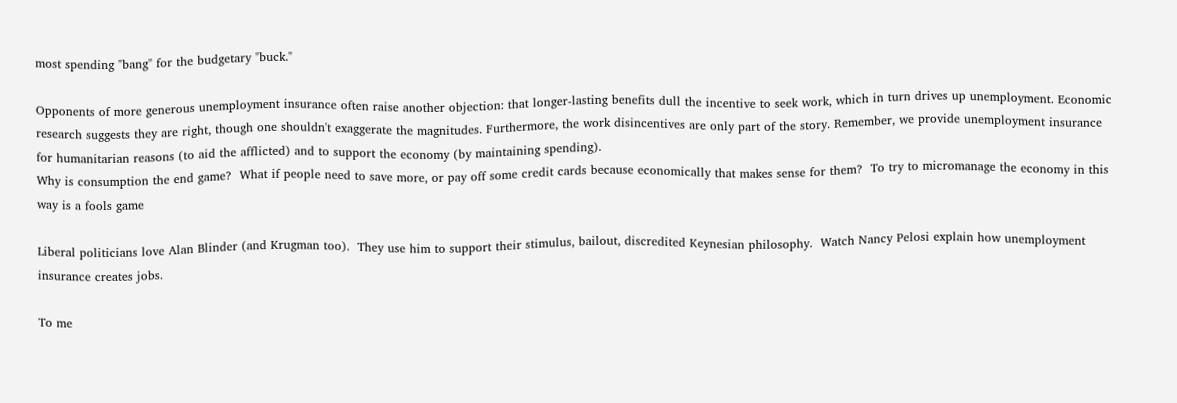most spending "bang" for the budgetary "buck."

Opponents of more generous unemployment insurance often raise another objection: that longer-lasting benefits dull the incentive to seek work, which in turn drives up unemployment. Economic research suggests they are right, though one shouldn't exaggerate the magnitudes. Furthermore, the work disincentives are only part of the story. Remember, we provide unemployment insurance for humanitarian reasons (to aid the afflicted) and to support the economy (by maintaining spending).
Why is consumption the end game?  What if people need to save more, or pay off some credit cards because economically that makes sense for them?  To try to micromanage the economy in this way is a fools game

Liberal politicians love Alan Blinder (and Krugman too).  They use him to support their stimulus, bailout, discredited Keynesian philosophy.  Watch Nancy Pelosi explain how unemployment insurance creates jobs.

To me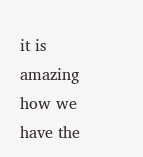it is amazing how we have the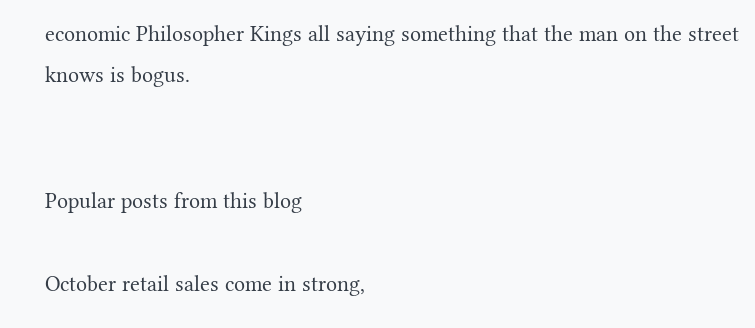economic Philosopher Kings all saying something that the man on the street knows is bogus.


Popular posts from this blog

October retail sales come in strong,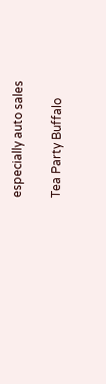especially auto sales

Tea Party Buffalo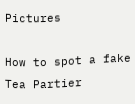Pictures

How to spot a fake Tea Partier